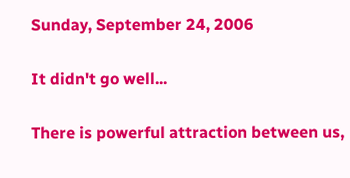Sunday, September 24, 2006

It didn't go well...

There is powerful attraction between us,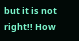but it is not right!! How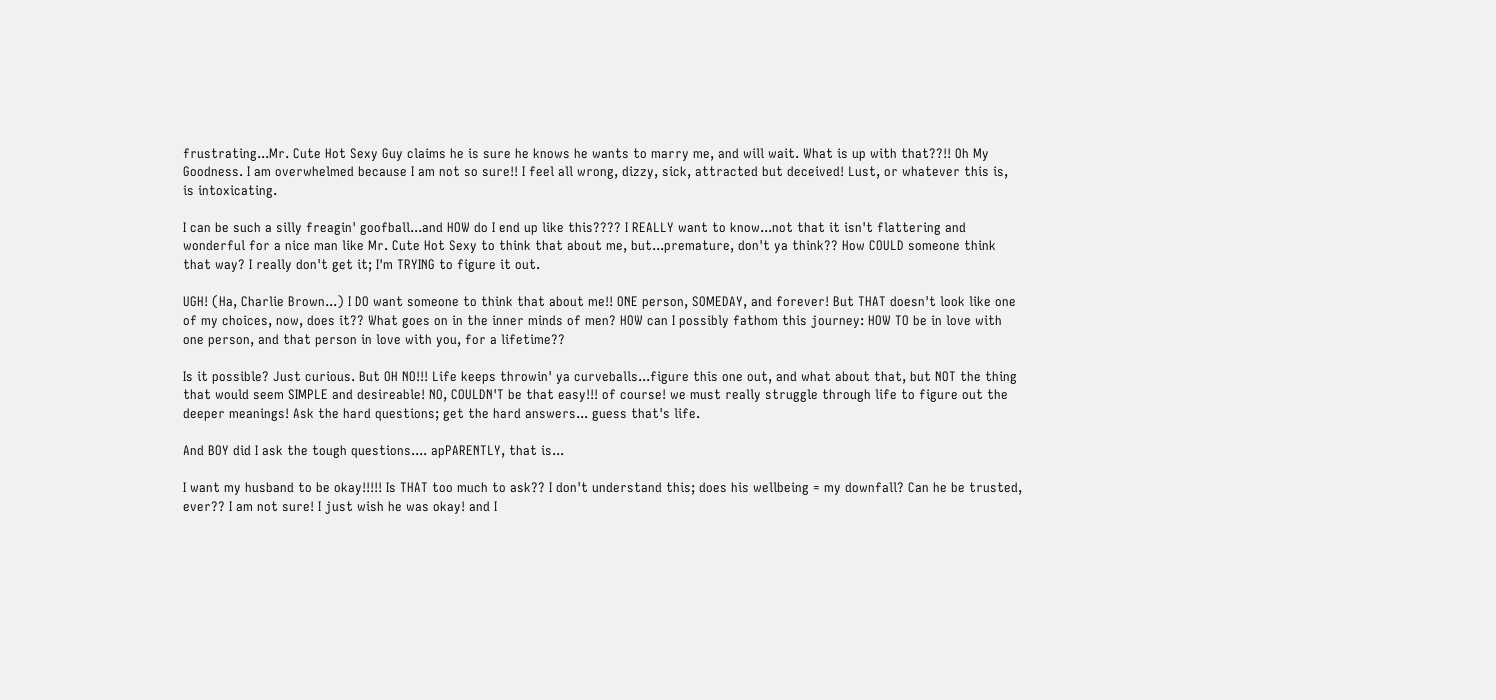frustrating...Mr. Cute Hot Sexy Guy claims he is sure he knows he wants to marry me, and will wait. What is up with that??!! Oh My Goodness. I am overwhelmed because I am not so sure!! I feel all wrong, dizzy, sick, attracted but deceived! Lust, or whatever this is, is intoxicating.

I can be such a silly freagin' goofball...and HOW do I end up like this???? I REALLY want to know...not that it isn't flattering and wonderful for a nice man like Mr. Cute Hot Sexy to think that about me, but...premature, don't ya think?? How COULD someone think that way? I really don't get it; I'm TRYING to figure it out.

UGH! (Ha, Charlie Brown...) I DO want someone to think that about me!! ONE person, SOMEDAY, and forever! But THAT doesn't look like one of my choices, now, does it?? What goes on in the inner minds of men? HOW can I possibly fathom this journey: HOW TO be in love with one person, and that person in love with you, for a lifetime??

Is it possible? Just curious. But OH NO!!! Life keeps throwin' ya curveballs...figure this one out, and what about that, but NOT the thing that would seem SIMPLE and desireable! NO, COULDN'T be that easy!!! of course! we must really struggle through life to figure out the deeper meanings! Ask the hard questions; get the hard answers... guess that's life.

And BOY did I ask the tough questions.... apPARENTLY, that is...

I want my husband to be okay!!!!! Is THAT too much to ask?? I don't understand this; does his wellbeing = my downfall? Can he be trusted, ever?? I am not sure! I just wish he was okay! and I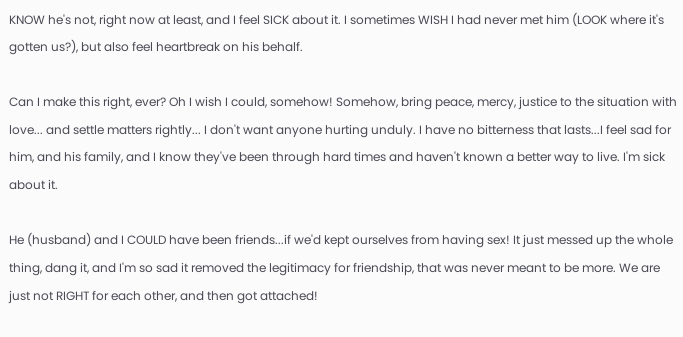KNOW he's not, right now at least, and I feel SICK about it. I sometimes WISH I had never met him (LOOK where it's gotten us?), but also feel heartbreak on his behalf.

Can I make this right, ever? Oh I wish I could, somehow! Somehow, bring peace, mercy, justice to the situation with love... and settle matters rightly... I don't want anyone hurting unduly. I have no bitterness that lasts...I feel sad for him, and his family, and I know they've been through hard times and haven't known a better way to live. I'm sick about it.

He (husband) and I COULD have been friends...if we'd kept ourselves from having sex! It just messed up the whole thing, dang it, and I'm so sad it removed the legitimacy for friendship, that was never meant to be more. We are just not RIGHT for each other, and then got attached!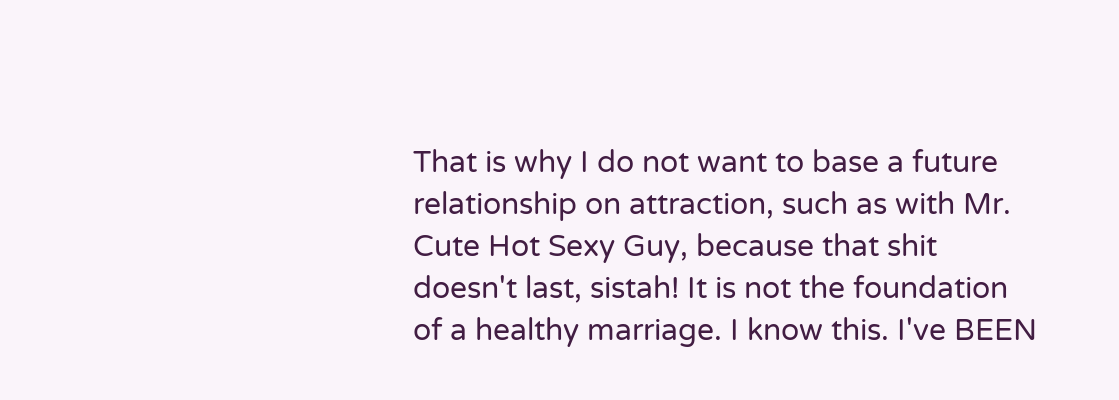That is why I do not want to base a future relationship on attraction, such as with Mr. Cute Hot Sexy Guy, because that shit doesn't last, sistah! It is not the foundation of a healthy marriage. I know this. I've BEEN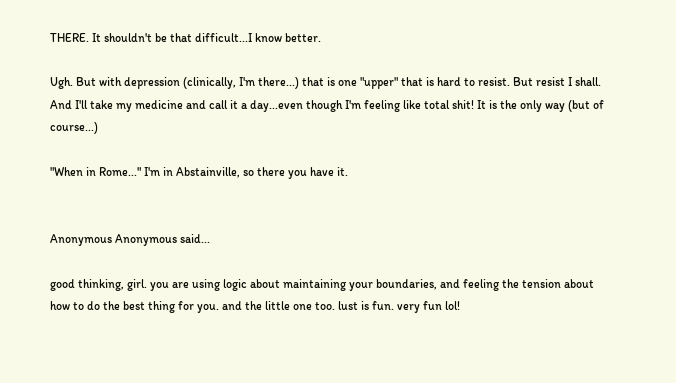THERE. It shouldn't be that difficult...I know better.

Ugh. But with depression (clinically, I'm there...) that is one "upper" that is hard to resist. But resist I shall. And I'll take my medicine and call it a day...even though I'm feeling like total shit! It is the only way (but of course...)

"When in Rome..." I'm in Abstainville, so there you have it.


Anonymous Anonymous said...

good thinking, girl. you are using logic about maintaining your boundaries, and feeling the tension about how to do the best thing for you. and the little one too. lust is fun. very fun lol!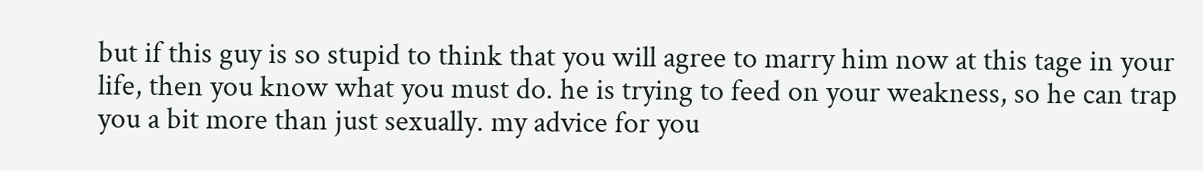but if this guy is so stupid to think that you will agree to marry him now at this tage in your life, then you know what you must do. he is trying to feed on your weakness, so he can trap you a bit more than just sexually. my advice for you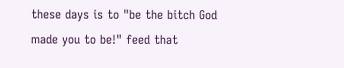these days is to "be the bitch God made you to be!" feed that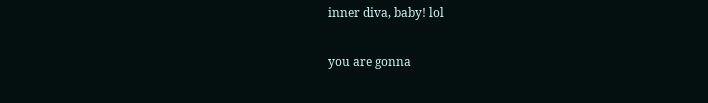inner diva, baby! lol

you are gonna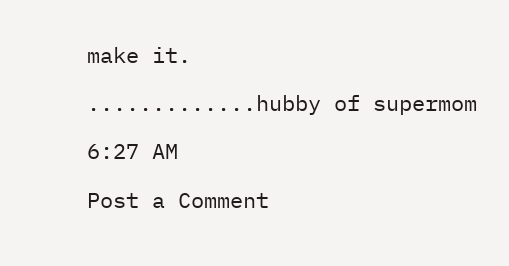make it.

.............hubby of supermom

6:27 AM

Post a Comment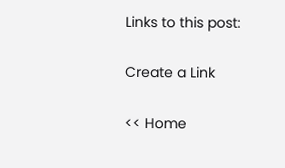Links to this post:

Create a Link

<< Home